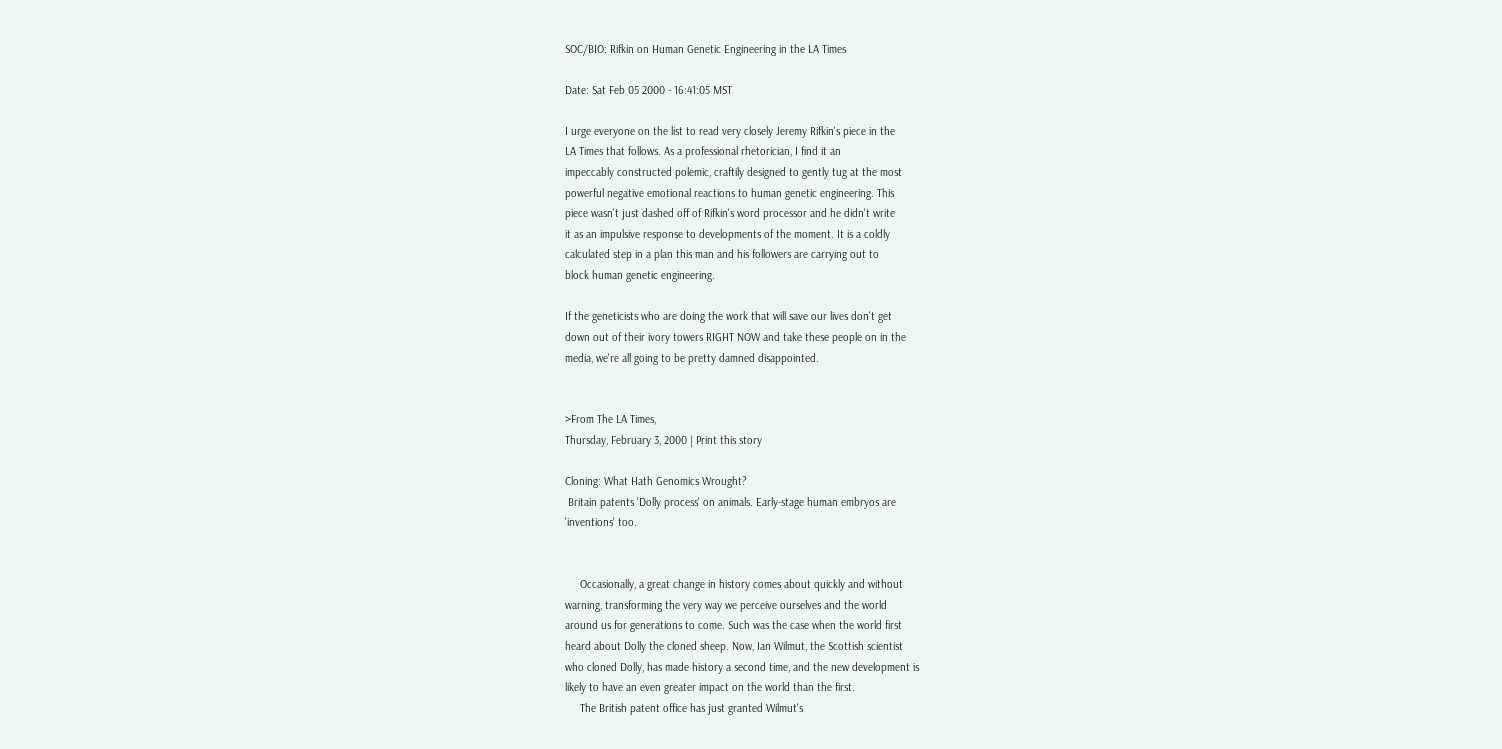SOC/BIO: Rifkin on Human Genetic Engineering in the LA Times

Date: Sat Feb 05 2000 - 16:41:05 MST

I urge everyone on the list to read very closely Jeremy Rifkin's piece in the
LA Times that follows. As a professional rhetorician, I find it an
impeccably constructed polemic, craftily designed to gently tug at the most
powerful negative emotional reactions to human genetic engineering. This
piece wasn't just dashed off of Rifkin's word processor and he didn't write
it as an impulsive response to developments of the moment. It is a coldly
calculated step in a plan this man and his followers are carrying out to
block human genetic engineering.

If the geneticists who are doing the work that will save our lives don't get
down out of their ivory towers RIGHT NOW and take these people on in the
media, we're all going to be pretty damned disappointed.


>From The LA Times,
Thursday, February 3, 2000 | Print this story

Cloning: What Hath Genomics Wrought?
 Britain patents 'Dolly process' on animals. Early-stage human embryos are
'inventions' too.


     Occasionally, a great change in history comes about quickly and without
warning, transforming the very way we perceive ourselves and the world
around us for generations to come. Such was the case when the world first
heard about Dolly the cloned sheep. Now, Ian Wilmut, the Scottish scientist
who cloned Dolly, has made history a second time, and the new development is
likely to have an even greater impact on the world than the first.
     The British patent office has just granted Wilmut's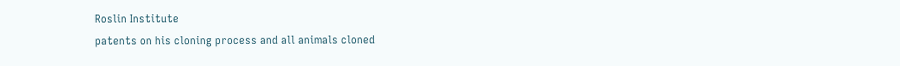Roslin Institute
patents on his cloning process and all animals cloned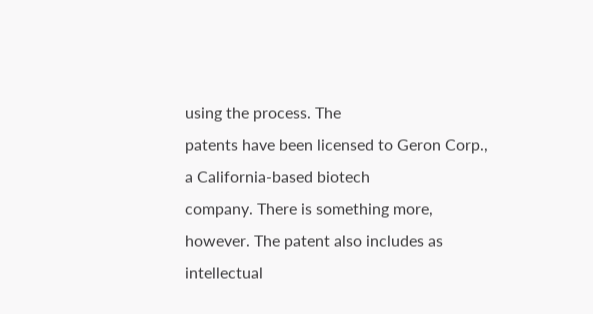using the process. The
patents have been licensed to Geron Corp., a California-based biotech
company. There is something more, however. The patent also includes as
intellectual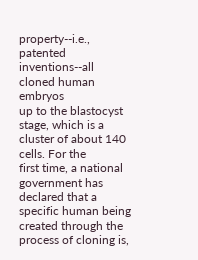property--i.e., patented inventions--all cloned human embryos
up to the blastocyst stage, which is a cluster of about 140 cells. For the
first time, a national government has declared that a specific human being
created through the process of cloning is,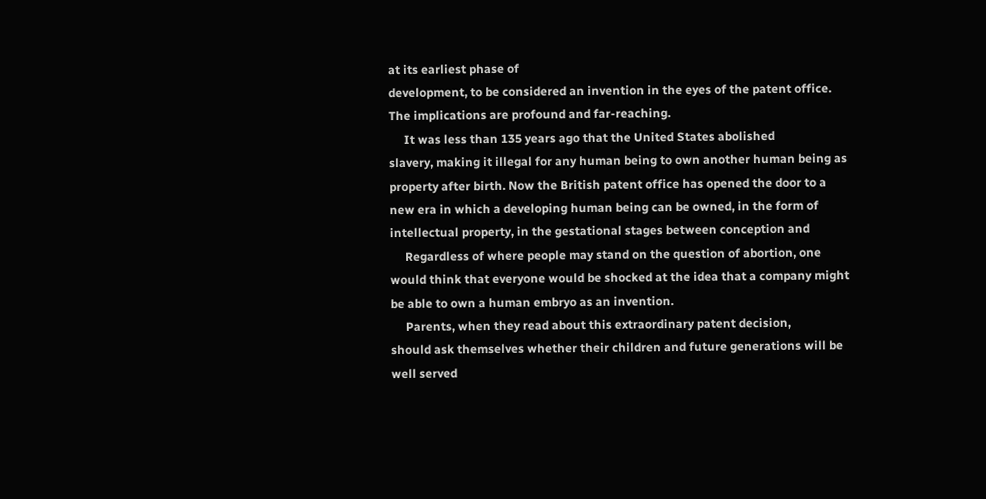at its earliest phase of
development, to be considered an invention in the eyes of the patent office.
The implications are profound and far-reaching.
     It was less than 135 years ago that the United States abolished
slavery, making it illegal for any human being to own another human being as
property after birth. Now the British patent office has opened the door to a
new era in which a developing human being can be owned, in the form of
intellectual property, in the gestational stages between conception and
     Regardless of where people may stand on the question of abortion, one
would think that everyone would be shocked at the idea that a company might
be able to own a human embryo as an invention.
     Parents, when they read about this extraordinary patent decision,
should ask themselves whether their children and future generations will be
well served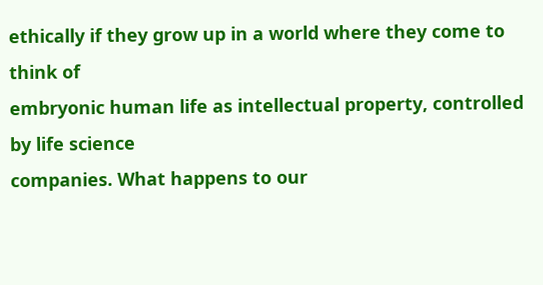ethically if they grow up in a world where they come to think of
embryonic human life as intellectual property, controlled by life science
companies. What happens to our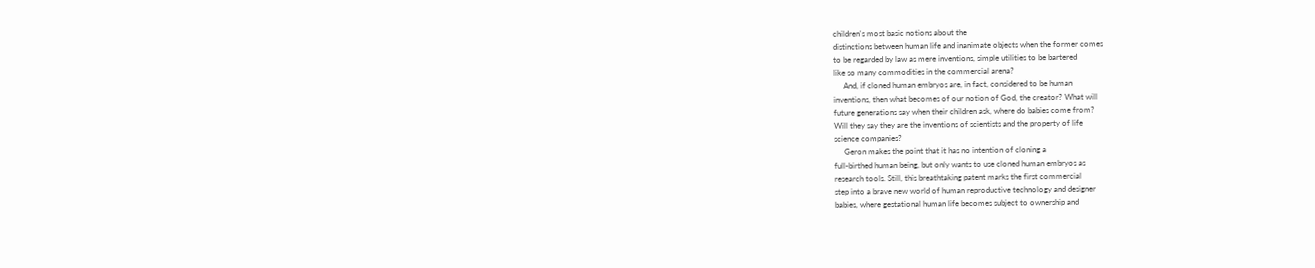children's most basic notions about the
distinctions between human life and inanimate objects when the former comes
to be regarded by law as mere inventions, simple utilities to be bartered
like so many commodities in the commercial arena?
     And, if cloned human embryos are, in fact, considered to be human
inventions, then what becomes of our notion of God, the creator? What will
future generations say when their children ask, where do babies come from?
Will they say they are the inventions of scientists and the property of life
science companies?
     Geron makes the point that it has no intention of cloning a
full-birthed human being, but only wants to use cloned human embryos as
research tools. Still, this breathtaking patent marks the first commercial
step into a brave new world of human reproductive technology and designer
babies, where gestational human life becomes subject to ownership and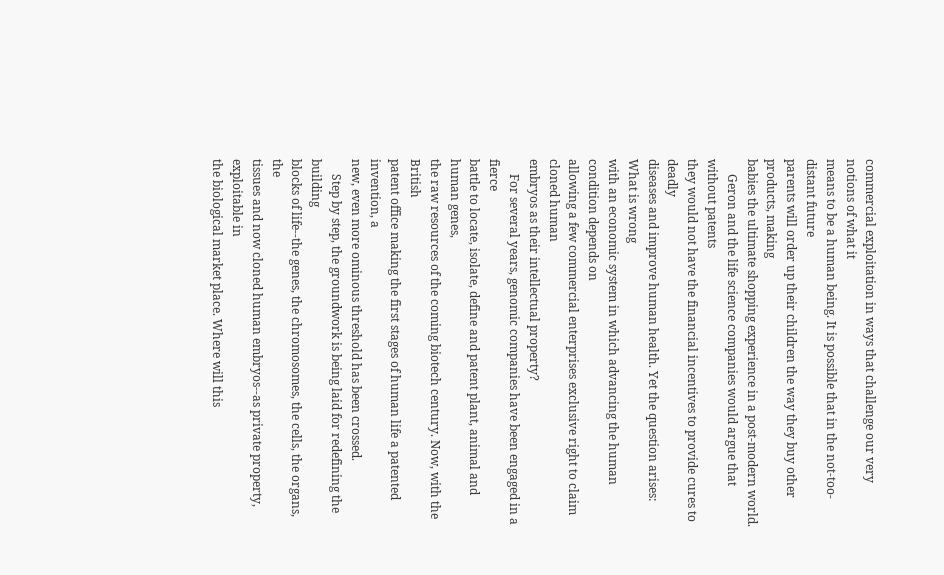commercial exploitation in ways that challenge our very notions of what it
means to be a human being. It is possible that in the not-too-distant future
parents will order up their children the way they buy other products, making
babies the ultimate shopping experience in a post-modern world.
     Geron and the life science companies would argue that without patents
they would not have the financial incentives to provide cures to deadly
diseases and improve human health. Yet the question arises: What is wrong
with an economic system in which advancing the human condition depends on
allowing a few commercial enterprises exclusive right to claim cloned human
embryos as their intellectual property?
     For several years, genomic companies have been engaged in a fierce
battle to locate, isolate, define and patent plant, animal and human genes,
the raw resources of the coming biotech century. Now, with the British
patent office making the first stages of human life a patented invention, a
new, even more ominous threshold has been crossed.
     Step by step, the groundwork is being laid for redefining the building
blocks of life--the genes, the chromosomes, the cells, the organs, the
tissues and now cloned human embryos--as private property, exploitable in
the biological market place. Where will this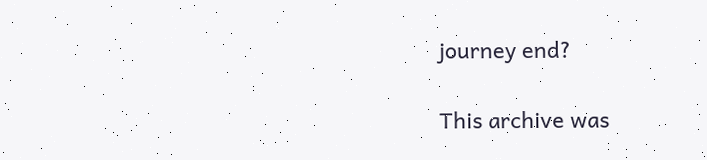journey end?

This archive was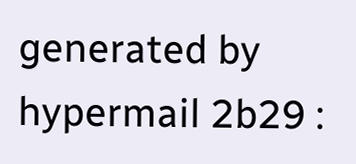generated by hypermail 2b29 :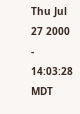Thu Jul 27 2000 - 14:03:28 MDT